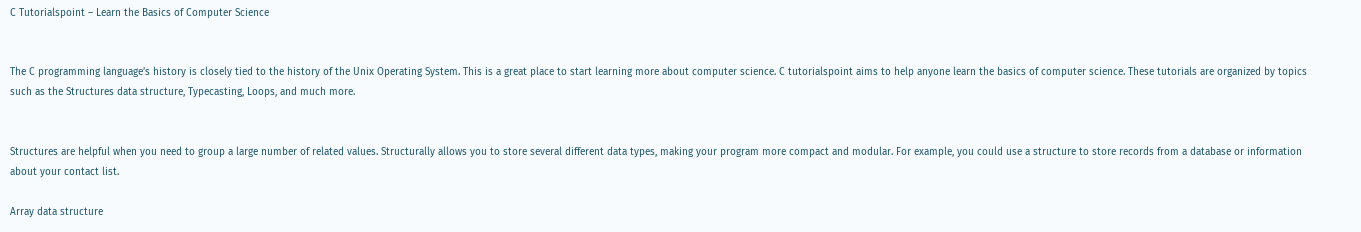C Tutorialspoint – Learn the Basics of Computer Science


The C programming language’s history is closely tied to the history of the Unix Operating System. This is a great place to start learning more about computer science. C tutorialspoint aims to help anyone learn the basics of computer science. These tutorials are organized by topics such as the Structures data structure, Typecasting, Loops, and much more.


Structures are helpful when you need to group a large number of related values. Structurally allows you to store several different data types, making your program more compact and modular. For example, you could use a structure to store records from a database or information about your contact list.

Array data structure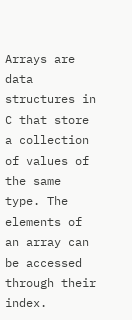Arrays are data structures in C that store a collection of values of the same type. The elements of an array can be accessed through their index.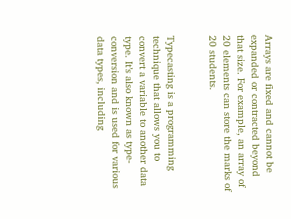Arrays are fixed and cannot be expanded or contracted beyond that size. For example, an array of 20 elements can store the marks of 20 students.


Typecasting is a programming technique that allows you to convert a variable to another data type. It’s also known as type-conversion and is used for various data types, including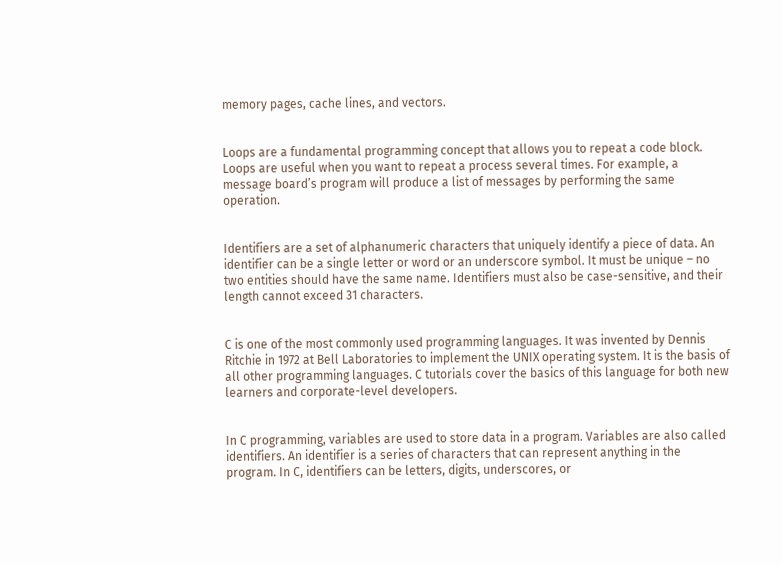memory pages, cache lines, and vectors.


Loops are a fundamental programming concept that allows you to repeat a code block. Loops are useful when you want to repeat a process several times. For example, a message board’s program will produce a list of messages by performing the same operation.


Identifiers are a set of alphanumeric characters that uniquely identify a piece of data. An identifier can be a single letter or word or an underscore symbol. It must be unique – no two entities should have the same name. Identifiers must also be case-sensitive, and their length cannot exceed 31 characters.


C is one of the most commonly used programming languages. It was invented by Dennis Ritchie in 1972 at Bell Laboratories to implement the UNIX operating system. It is the basis of all other programming languages. C tutorials cover the basics of this language for both new learners and corporate-level developers.


In C programming, variables are used to store data in a program. Variables are also called identifiers. An identifier is a series of characters that can represent anything in the program. In C, identifiers can be letters, digits, underscores, or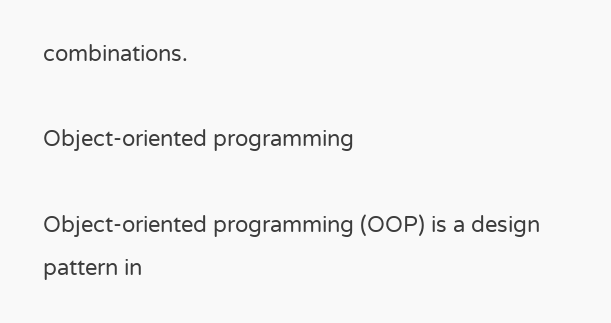combinations.

Object-oriented programming

Object-oriented programming (OOP) is a design pattern in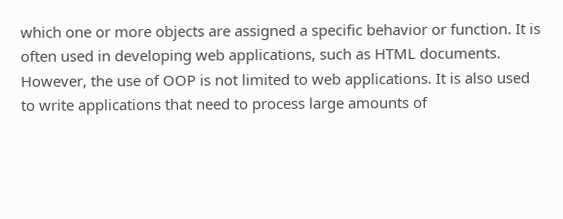which one or more objects are assigned a specific behavior or function. It is often used in developing web applications, such as HTML documents. However, the use of OOP is not limited to web applications. It is also used to write applications that need to process large amounts of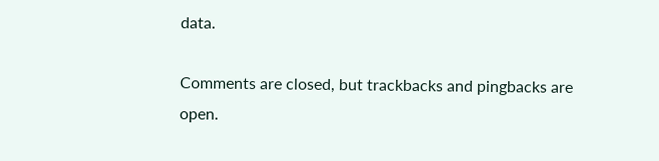data.

Comments are closed, but trackbacks and pingbacks are open.